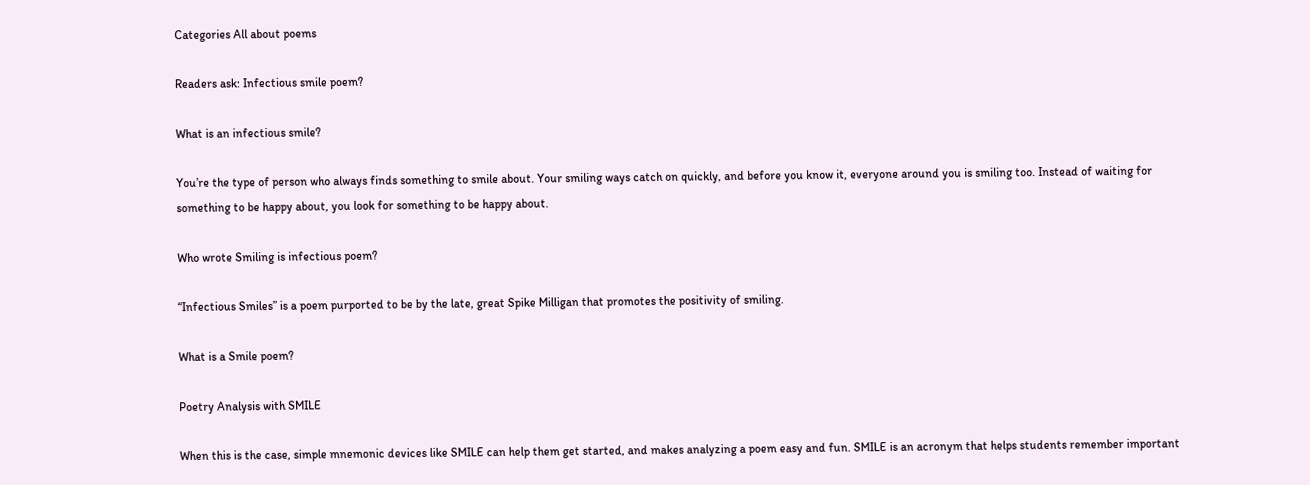Categories All about poems

Readers ask: Infectious smile poem?

What is an infectious smile?

You’re the type of person who always finds something to smile about. Your smiling ways catch on quickly, and before you know it, everyone around you is smiling too. Instead of waiting for something to be happy about, you look for something to be happy about.

Who wrote Smiling is infectious poem?

“Infectious Smiles” is a poem purported to be by the late, great Spike Milligan that promotes the positivity of smiling.

What is a Smile poem?

Poetry Analysis with SMILE

When this is the case, simple mnemonic devices like SMILE can help them get started, and makes analyzing a poem easy and fun. SMILE is an acronym that helps students remember important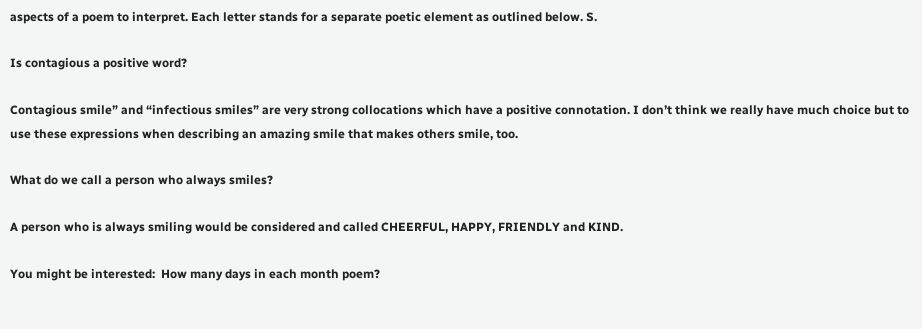aspects of a poem to interpret. Each letter stands for a separate poetic element as outlined below. S.

Is contagious a positive word?

Contagious smile” and “infectious smiles” are very strong collocations which have a positive connotation. I don’t think we really have much choice but to use these expressions when describing an amazing smile that makes others smile, too.

What do we call a person who always smiles?

A person who is always smiling would be considered and called CHEERFUL, HAPPY, FRIENDLY and KIND.

You might be interested:  How many days in each month poem?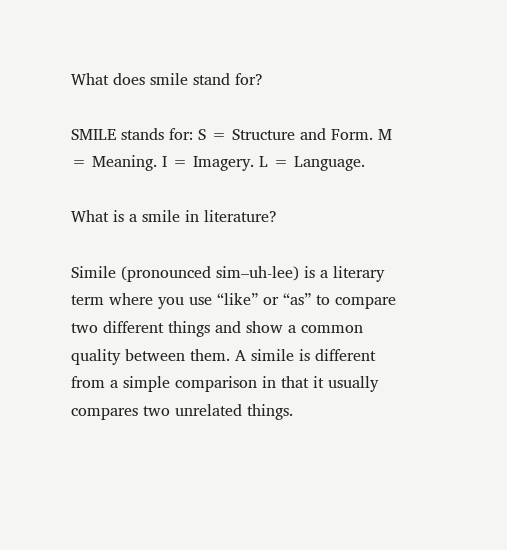What does smile stand for?

SMILE stands for: S = Structure and Form. M = Meaning. I = Imagery. L = Language.

What is a smile in literature?

Simile (pronounced sim–uh-lee) is a literary term where you use “like” or “as” to compare two different things and show a common quality between them. A simile is different from a simple comparison in that it usually compares two unrelated things.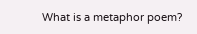What is a metaphor poem?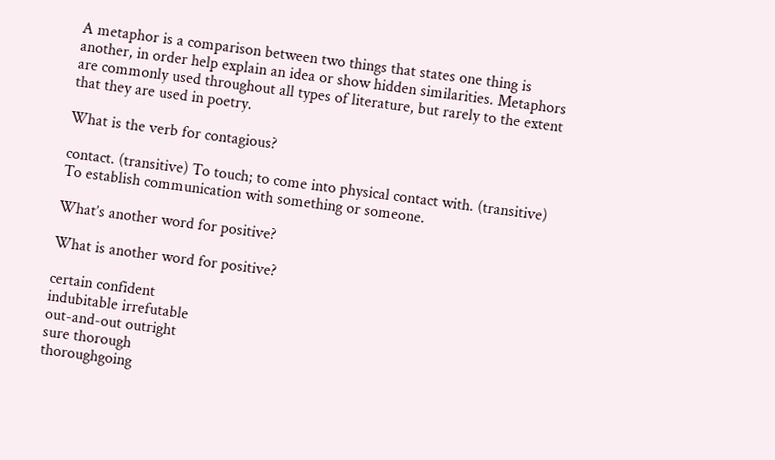A metaphor is a comparison between two things that states one thing is another, in order help explain an idea or show hidden similarities. Metaphors are commonly used throughout all types of literature, but rarely to the extent that they are used in poetry.

What is the verb for contagious?

contact. (transitive) To touch; to come into physical contact with. (transitive) To establish communication with something or someone.

What’s another word for positive?

What is another word for positive?

certain confident
indubitable irrefutable
out-and-out outright
sure thorough
thoroughgoing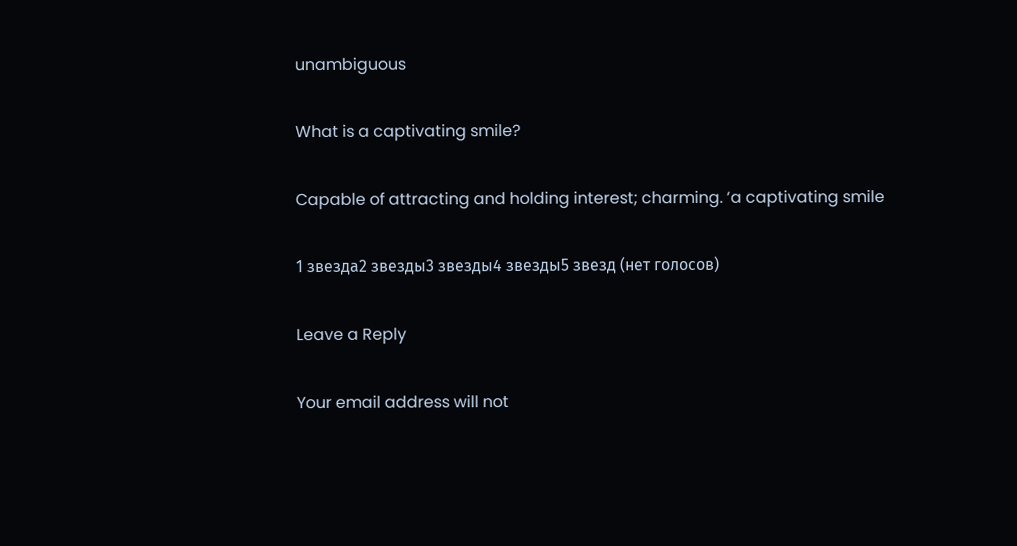unambiguous

What is a captivating smile?

Capable of attracting and holding interest; charming. ‘a captivating smile

1 звезда2 звезды3 звезды4 звезды5 звезд (нет голосов)

Leave a Reply

Your email address will not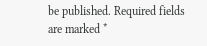be published. Required fields are marked *